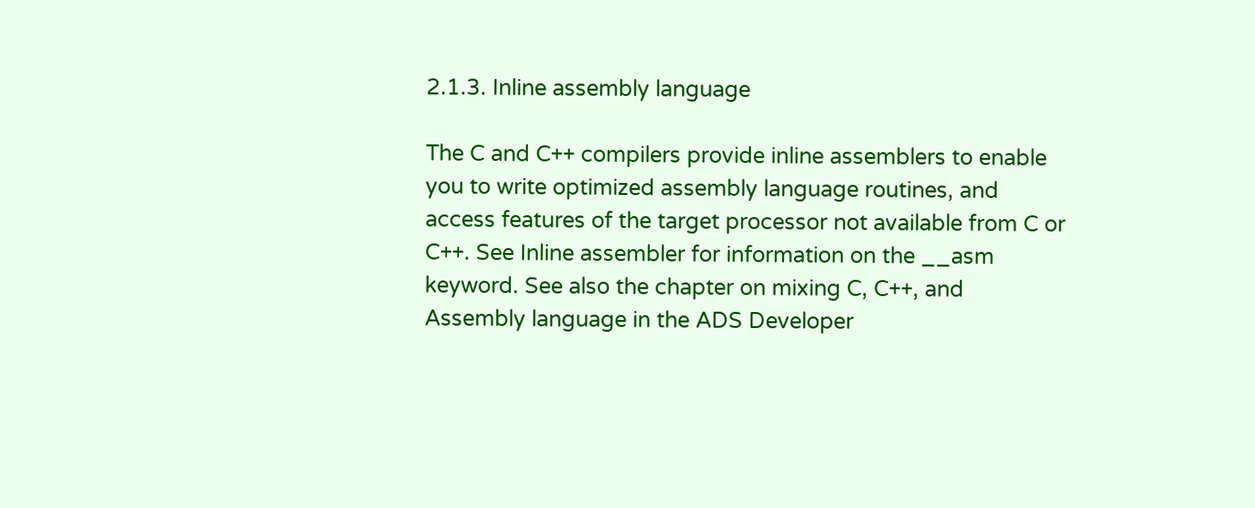2.1.3. Inline assembly language

The C and C++ compilers provide inline assemblers to enable you to write optimized assembly language routines, and access features of the target processor not available from C or C++. See Inline assembler for information on the __asm keyword. See also the chapter on mixing C, C++, and Assembly language in the ADS Developer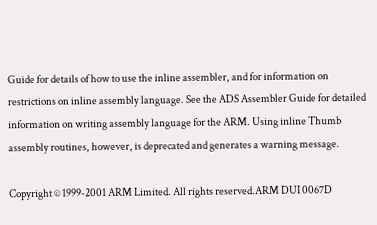Guide for details of how to use the inline assembler, and for information on restrictions on inline assembly language. See the ADS Assembler Guide for detailed information on writing assembly language for the ARM. Using inline Thumb assembly routines, however, is deprecated and generates a warning message.

Copyright © 1999-2001 ARM Limited. All rights reserved.ARM DUI 0067D